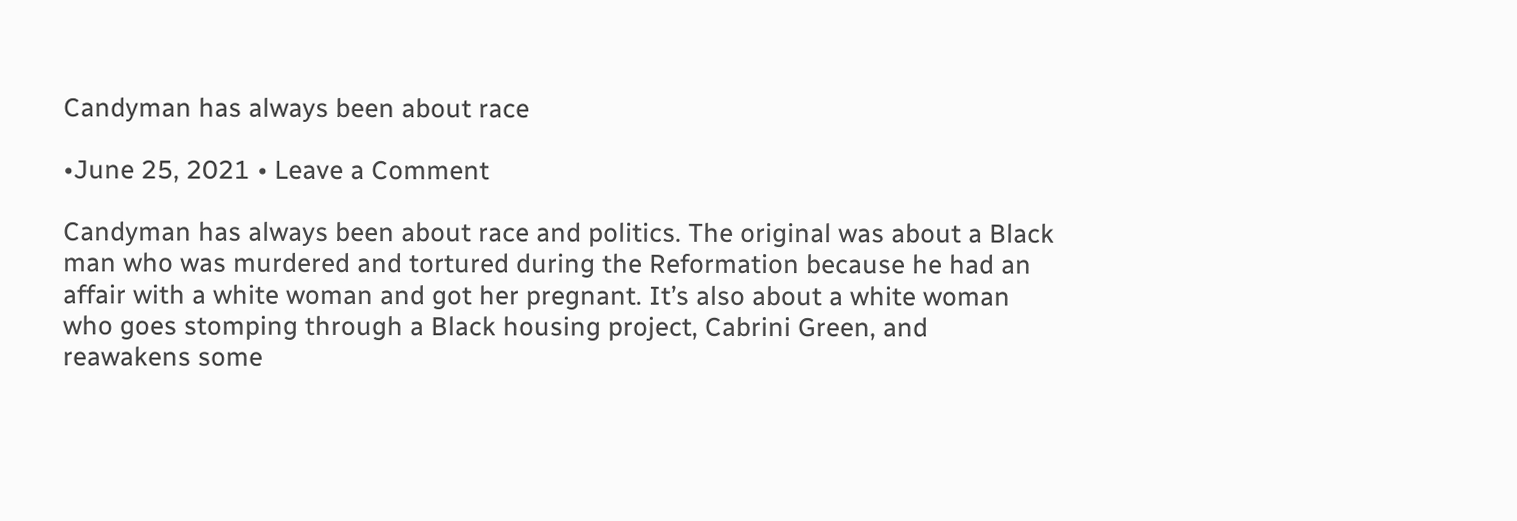Candyman has always been about race

•June 25, 2021 • Leave a Comment

Candyman has always been about race and politics. The original was about a Black man who was murdered and tortured during the Reformation because he had an affair with a white woman and got her pregnant. It’s also about a white woman who goes stomping through a Black housing project, Cabrini Green, and reawakens some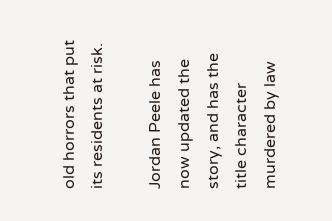old horrors that put its residents at risk.

Jordan Peele has now updated the story, and has the title character murdered by law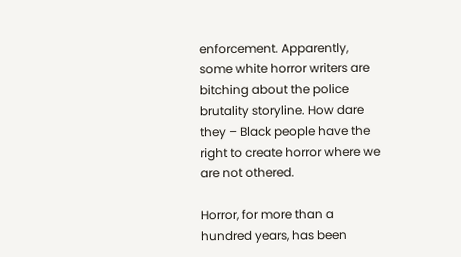enforcement. Apparently, some white horror writers are bitching about the police brutality storyline. How dare they – Black people have the right to create horror where we are not othered.

Horror, for more than a hundred years, has been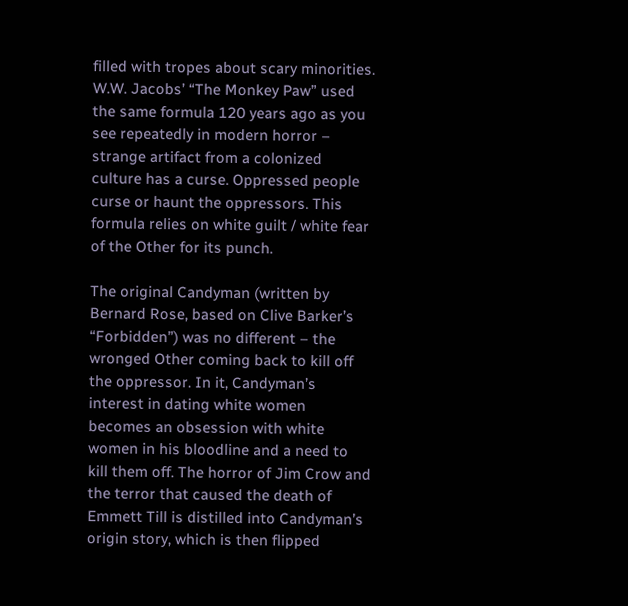filled with tropes about scary minorities. W.W. Jacobs’ “The Monkey Paw” used the same formula 120 years ago as you see repeatedly in modern horror – strange artifact from a colonized culture has a curse. Oppressed people curse or haunt the oppressors. This formula relies on white guilt / white fear of the Other for its punch.

The original Candyman (written by Bernard Rose, based on Clive Barker’s “Forbidden”) was no different – the wronged Other coming back to kill off the oppressor. In it, Candyman’s interest in dating white women becomes an obsession with white women in his bloodline and a need to kill them off. The horror of Jim Crow and the terror that caused the death of Emmett Till is distilled into Candyman’s origin story, which is then flipped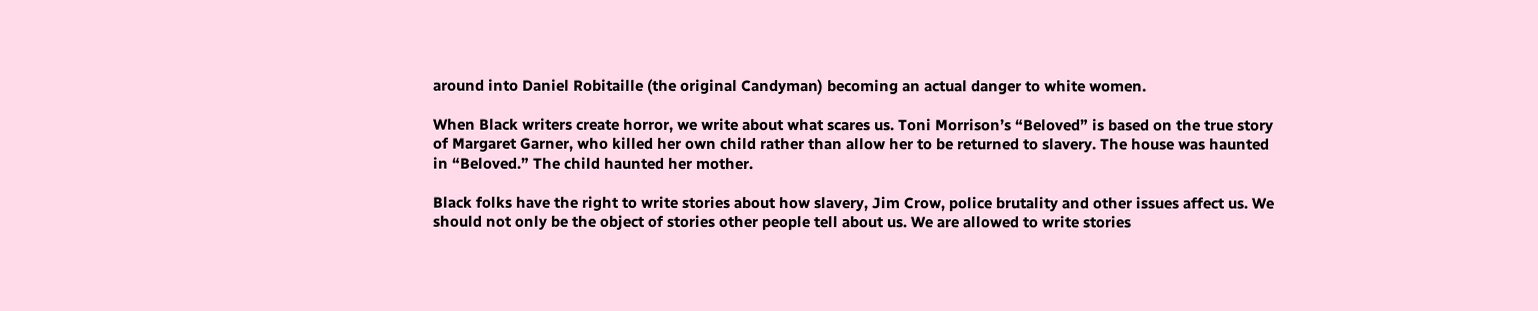around into Daniel Robitaille (the original Candyman) becoming an actual danger to white women.

When Black writers create horror, we write about what scares us. Toni Morrison’s “Beloved” is based on the true story of Margaret Garner, who killed her own child rather than allow her to be returned to slavery. The house was haunted in “Beloved.” The child haunted her mother.

Black folks have the right to write stories about how slavery, Jim Crow, police brutality and other issues affect us. We should not only be the object of stories other people tell about us. We are allowed to write stories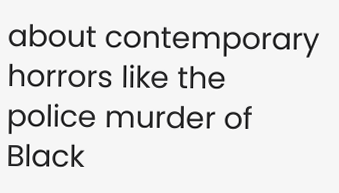about contemporary horrors like the police murder of Black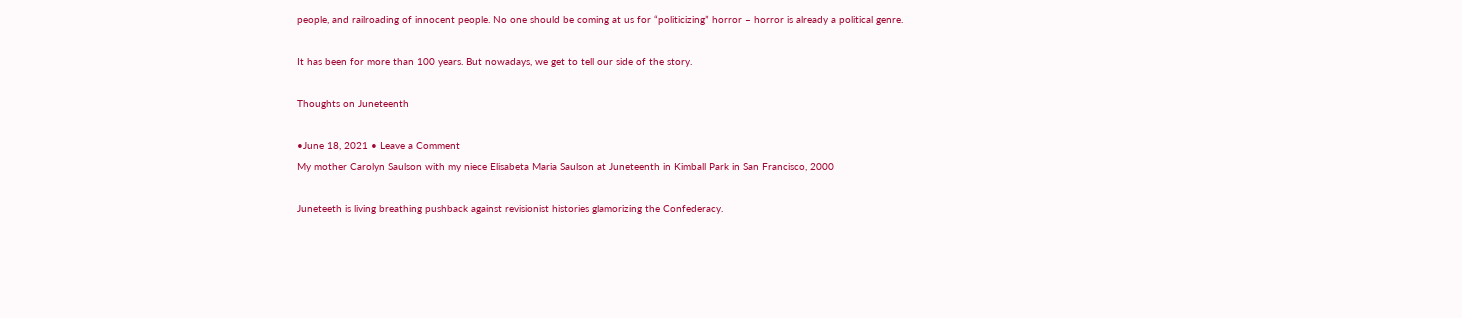people, and railroading of innocent people. No one should be coming at us for “politicizing” horror – horror is already a political genre.

It has been for more than 100 years. But nowadays, we get to tell our side of the story.

Thoughts on Juneteenth

•June 18, 2021 • Leave a Comment
My mother Carolyn Saulson with my niece Elisabeta Maria Saulson at Juneteenth in Kimball Park in San Francisco, 2000

Juneteeth is living breathing pushback against revisionist histories glamorizing the Confederacy.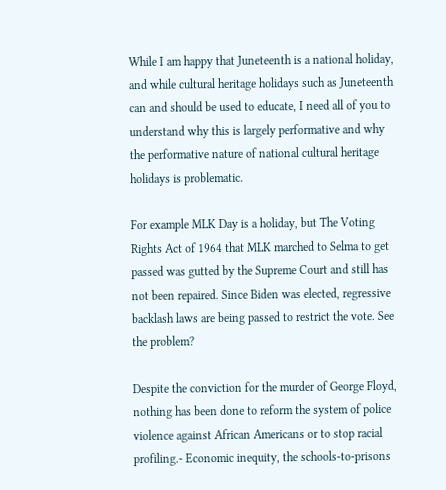While I am happy that Juneteenth is a national holiday, and while cultural heritage holidays such as Juneteenth can and should be used to educate, I need all of you to understand why this is largely performative and why the performative nature of national cultural heritage holidays is problematic.

For example MLK Day is a holiday, but The Voting Rights Act of 1964 that MLK marched to Selma to get passed was gutted by the Supreme Court and still has not been repaired. Since Biden was elected, regressive backlash laws are being passed to restrict the vote. See the problem?

Despite the conviction for the murder of George Floyd, nothing has been done to reform the system of police violence against African Americans or to stop racial profiling.- Economic inequity, the schools-to-prisons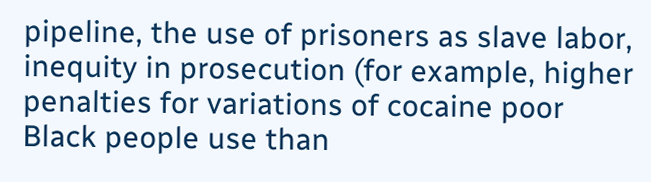pipeline, the use of prisoners as slave labor, inequity in prosecution (for example, higher penalties for variations of cocaine poor Black people use than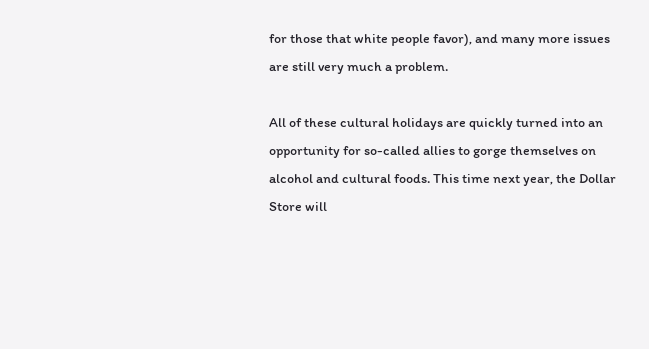for those that white people favor), and many more issues are still very much a problem.

All of these cultural holidays are quickly turned into an opportunity for so-called allies to gorge themselves on alcohol and cultural foods. This time next year, the Dollar Store will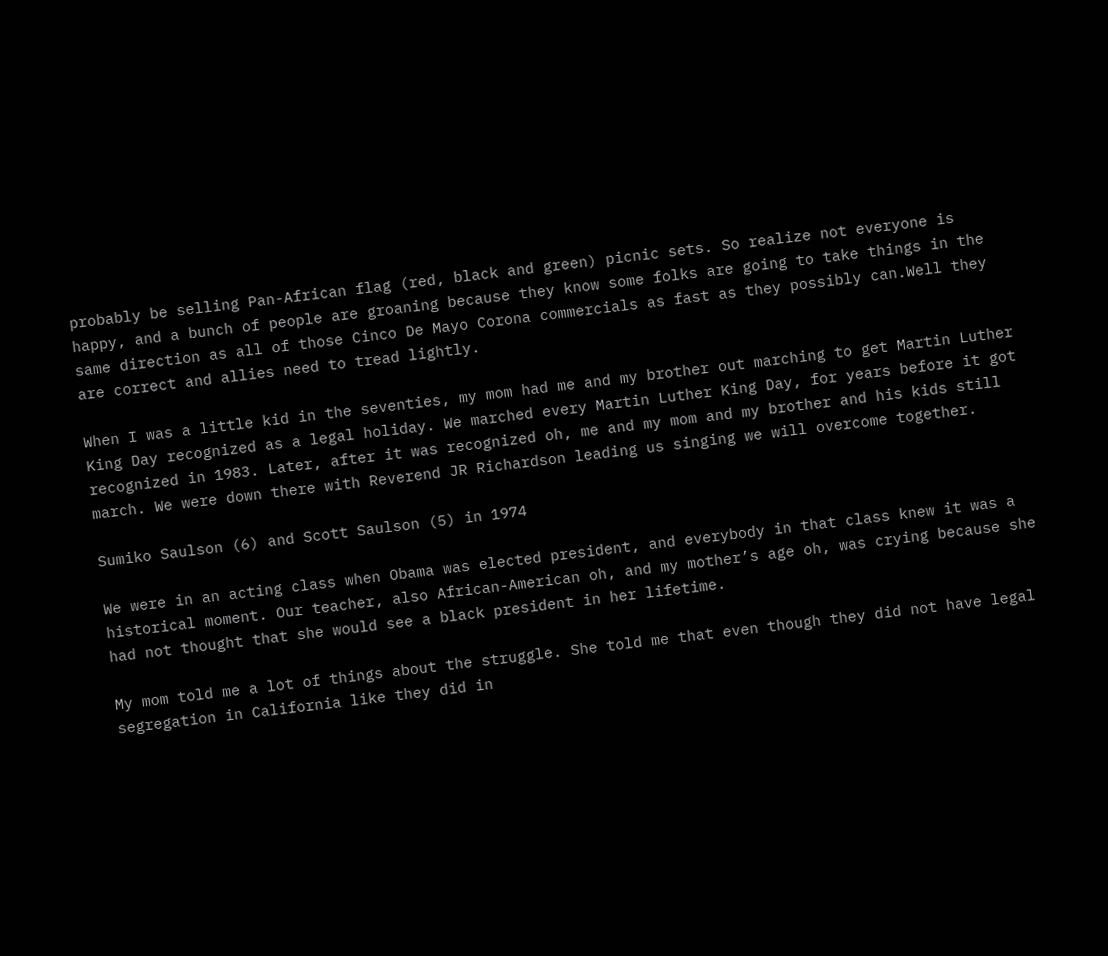probably be selling Pan-African flag (red, black and green) picnic sets. So realize not everyone is happy, and a bunch of people are groaning because they know some folks are going to take things in the same direction as all of those Cinco De Mayo Corona commercials as fast as they possibly can.Well they are correct and allies need to tread lightly.

When I was a little kid in the seventies, my mom had me and my brother out marching to get Martin Luther King Day recognized as a legal holiday. We marched every Martin Luther King Day, for years before it got recognized in 1983. Later, after it was recognized oh, me and my mom and my brother and his kids still march. We were down there with Reverend JR Richardson leading us singing we will overcome together.

Sumiko Saulson (6) and Scott Saulson (5) in 1974

We were in an acting class when Obama was elected president, and everybody in that class knew it was a historical moment. Our teacher, also African-American oh, and my mother’s age oh, was crying because she had not thought that she would see a black president in her lifetime.

My mom told me a lot of things about the struggle. She told me that even though they did not have legal segregation in California like they did in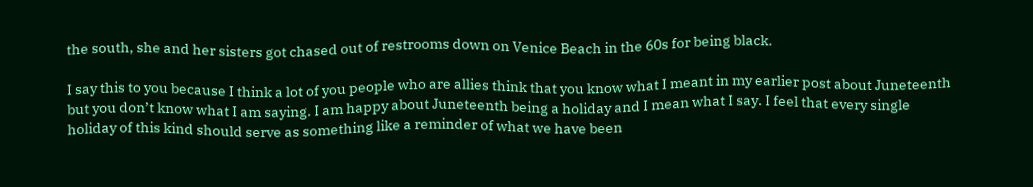the south, she and her sisters got chased out of restrooms down on Venice Beach in the 60s for being black.

I say this to you because I think a lot of you people who are allies think that you know what I meant in my earlier post about Juneteenth but you don’t know what I am saying. I am happy about Juneteenth being a holiday and I mean what I say. I feel that every single holiday of this kind should serve as something like a reminder of what we have been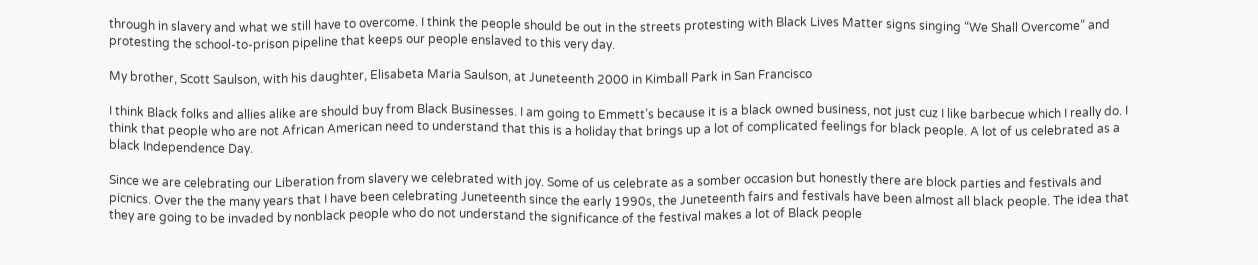through in slavery and what we still have to overcome. I think the people should be out in the streets protesting with Black Lives Matter signs singing “We Shall Overcome” and protesting the school-to-prison pipeline that keeps our people enslaved to this very day.

My brother, Scott Saulson, with his daughter, Elisabeta Maria Saulson, at Juneteenth 2000 in Kimball Park in San Francisco

I think Black folks and allies alike are should buy from Black Businesses. I am going to Emmett’s because it is a black owned business, not just cuz I like barbecue which I really do. I think that people who are not African American need to understand that this is a holiday that brings up a lot of complicated feelings for black people. A lot of us celebrated as a black Independence Day.

Since we are celebrating our Liberation from slavery we celebrated with joy. Some of us celebrate as a somber occasion but honestly there are block parties and festivals and picnics. Over the the many years that I have been celebrating Juneteenth since the early 1990s, the Juneteenth fairs and festivals have been almost all black people. The idea that they are going to be invaded by nonblack people who do not understand the significance of the festival makes a lot of Black people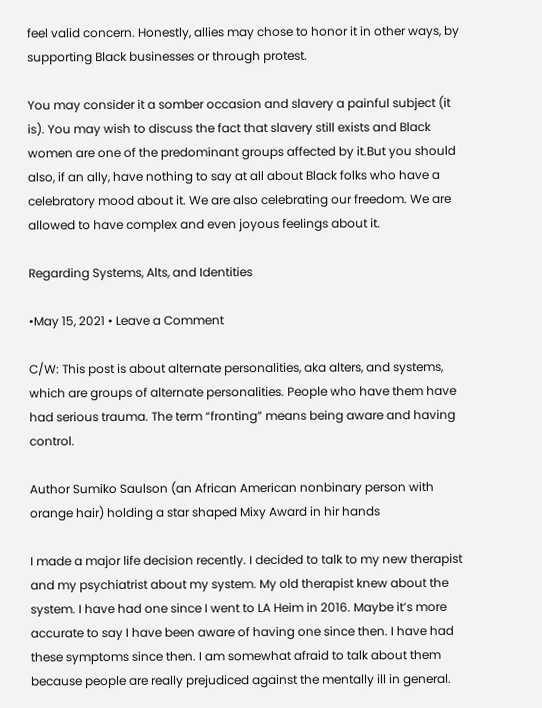feel valid concern. Honestly, allies may chose to honor it in other ways, by supporting Black businesses or through protest.

You may consider it a somber occasion and slavery a painful subject (it is). You may wish to discuss the fact that slavery still exists and Black women are one of the predominant groups affected by it.But you should also, if an ally, have nothing to say at all about Black folks who have a celebratory mood about it. We are also celebrating our freedom. We are allowed to have complex and even joyous feelings about it.

Regarding Systems, Alts, and Identities

•May 15, 2021 • Leave a Comment

C/W: This post is about alternate personalities, aka alters, and systems, which are groups of alternate personalities. People who have them have had serious trauma. The term “fronting” means being aware and having control.

Author Sumiko Saulson (an African American nonbinary person with orange hair) holding a star shaped Mixy Award in hir hands

I made a major life decision recently. I decided to talk to my new therapist and my psychiatrist about my system. My old therapist knew about the system. I have had one since I went to LA Heim in 2016. Maybe it’s more accurate to say I have been aware of having one since then. I have had these symptoms since then. I am somewhat afraid to talk about them because people are really prejudiced against the mentally ill in general.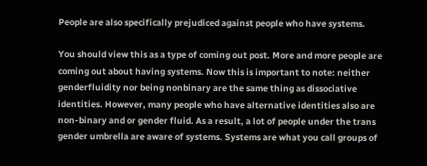People are also specifically prejudiced against people who have systems.

You should view this as a type of coming out post. More and more people are coming out about having systems. Now this is important to note: neither genderfluidity nor being nonbinary are the same thing as dissociative identities. However, many people who have alternative identities also are non-binary and or gender fluid. As a result, a lot of people under the trans gender umbrella are aware of systems. Systems are what you call groups of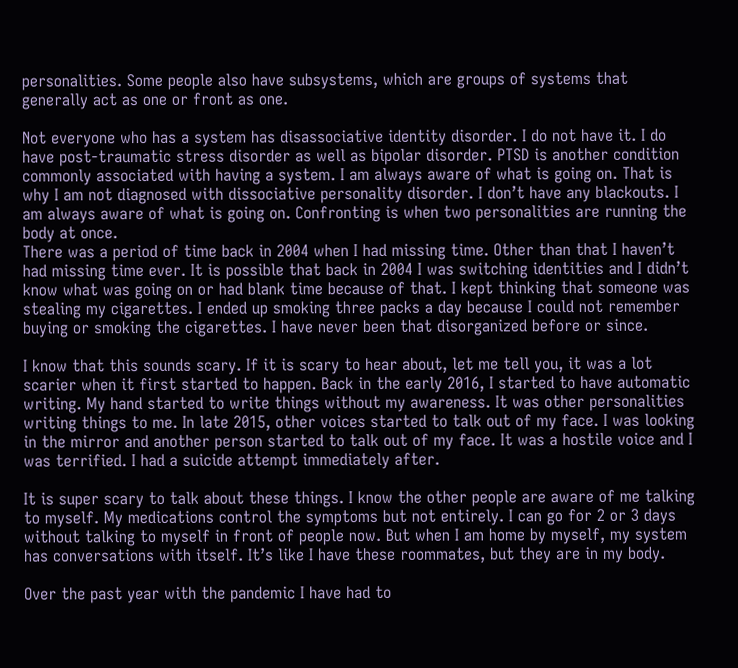personalities. Some people also have subsystems, which are groups of systems that generally act as one or front as one.

Not everyone who has a system has disassociative identity disorder. I do not have it. I do have post-traumatic stress disorder as well as bipolar disorder. PTSD is another condition commonly associated with having a system. I am always aware of what is going on. That is why I am not diagnosed with dissociative personality disorder. I don’t have any blackouts. I am always aware of what is going on. Confronting is when two personalities are running the body at once.
There was a period of time back in 2004 when I had missing time. Other than that I haven’t had missing time ever. It is possible that back in 2004 I was switching identities and I didn’t know what was going on or had blank time because of that. I kept thinking that someone was stealing my cigarettes. I ended up smoking three packs a day because I could not remember buying or smoking the cigarettes. I have never been that disorganized before or since.

I know that this sounds scary. If it is scary to hear about, let me tell you, it was a lot scarier when it first started to happen. Back in the early 2016, I started to have automatic writing. My hand started to write things without my awareness. It was other personalities writing things to me. In late 2015, other voices started to talk out of my face. I was looking in the mirror and another person started to talk out of my face. It was a hostile voice and I was terrified. I had a suicide attempt immediately after.

It is super scary to talk about these things. I know the other people are aware of me talking to myself. My medications control the symptoms but not entirely. I can go for 2 or 3 days without talking to myself in front of people now. But when I am home by myself, my system has conversations with itself. It’s like I have these roommates, but they are in my body.

Over the past year with the pandemic I have had to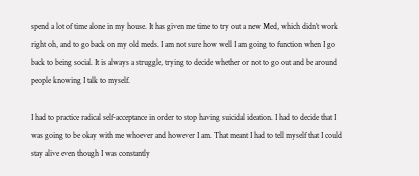spend a lot of time alone in my house. It has given me time to try out a new Med, which didn’t work right oh, and to go back on my old meds. I am not sure how well I am going to function when I go back to being social. It is always a struggle, trying to decide whether or not to go out and be around people knowing I talk to myself.

I had to practice radical self-acceptance in order to stop having suicidal ideation. I had to decide that I was going to be okay with me whoever and however I am. That meant I had to tell myself that I could stay alive even though I was constantly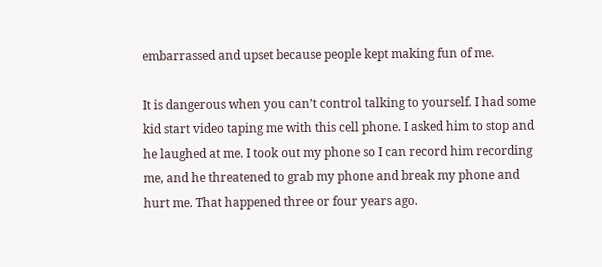embarrassed and upset because people kept making fun of me.

It is dangerous when you can’t control talking to yourself. I had some kid start video taping me with this cell phone. I asked him to stop and he laughed at me. I took out my phone so I can record him recording me, and he threatened to grab my phone and break my phone and hurt me. That happened three or four years ago.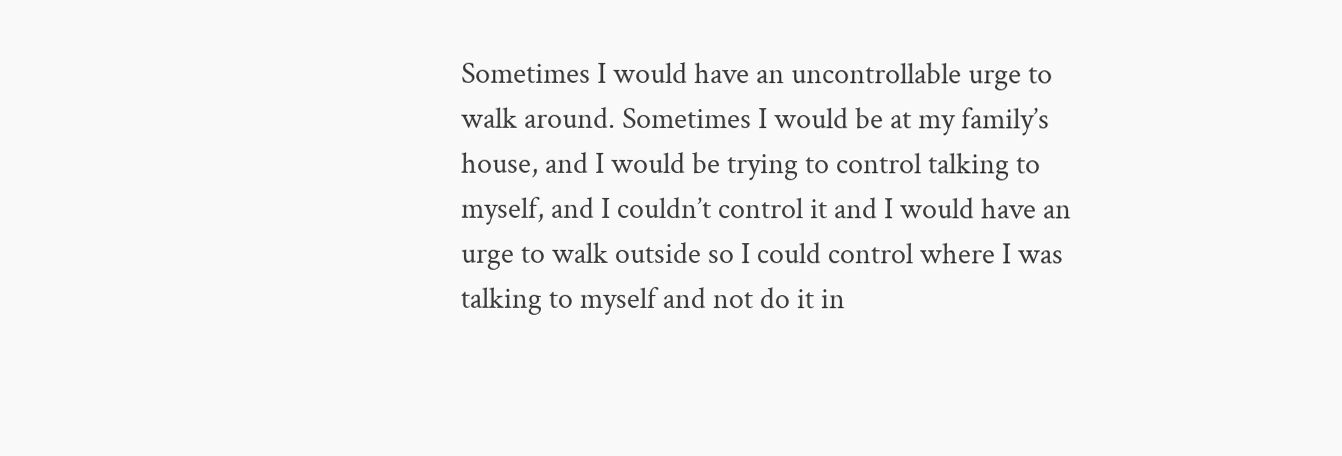Sometimes I would have an uncontrollable urge to walk around. Sometimes I would be at my family’s house, and I would be trying to control talking to myself, and I couldn’t control it and I would have an urge to walk outside so I could control where I was talking to myself and not do it in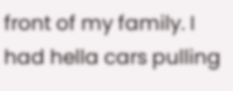front of my family. I had hella cars pulling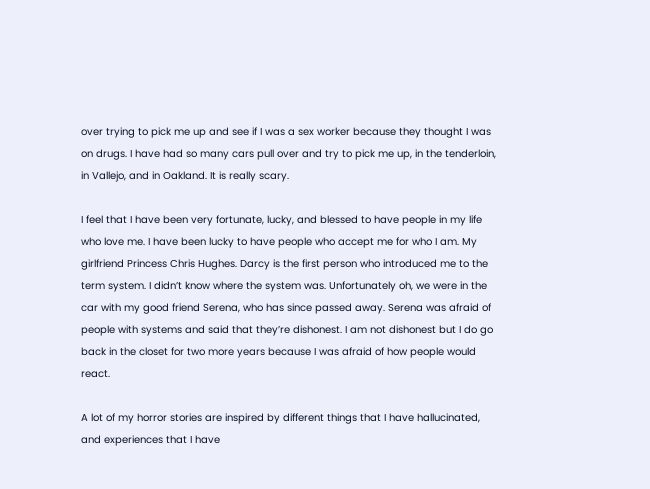over trying to pick me up and see if I was a sex worker because they thought I was on drugs. I have had so many cars pull over and try to pick me up, in the tenderloin, in Vallejo, and in Oakland. It is really scary.

I feel that I have been very fortunate, lucky, and blessed to have people in my life who love me. I have been lucky to have people who accept me for who I am. My girlfriend Princess Chris Hughes. Darcy is the first person who introduced me to the term system. I didn’t know where the system was. Unfortunately oh, we were in the car with my good friend Serena, who has since passed away. Serena was afraid of people with systems and said that they’re dishonest. I am not dishonest but I do go back in the closet for two more years because I was afraid of how people would react.

A lot of my horror stories are inspired by different things that I have hallucinated, and experiences that I have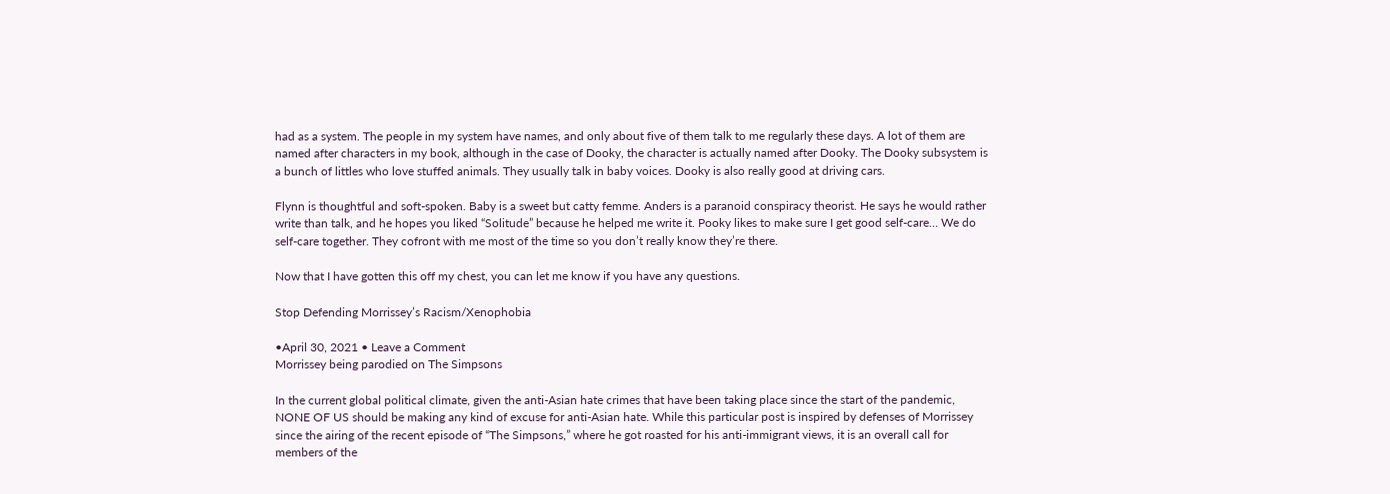had as a system. The people in my system have names, and only about five of them talk to me regularly these days. A lot of them are named after characters in my book, although in the case of Dooky, the character is actually named after Dooky. The Dooky subsystem is a bunch of littles who love stuffed animals. They usually talk in baby voices. Dooky is also really good at driving cars.

Flynn is thoughtful and soft-spoken. Baby is a sweet but catty femme. Anders is a paranoid conspiracy theorist. He says he would rather write than talk, and he hopes you liked “Solitude” because he helped me write it. Pooky likes to make sure I get good self-care… We do self-care together. They cofront with me most of the time so you don’t really know they’re there.

Now that I have gotten this off my chest, you can let me know if you have any questions.

Stop Defending Morrissey’s Racism/Xenophobia

•April 30, 2021 • Leave a Comment
Morrissey being parodied on The Simpsons

In the current global political climate, given the anti-Asian hate crimes that have been taking place since the start of the pandemic, NONE OF US should be making any kind of excuse for anti-Asian hate. While this particular post is inspired by defenses of Morrissey since the airing of the recent episode of “The Simpsons,” where he got roasted for his anti-immigrant views, it is an overall call for members of the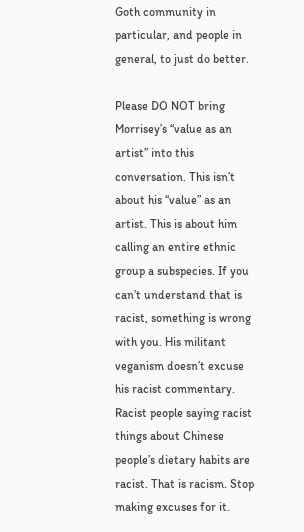Goth community in particular, and people in general, to just do better.

Please DO NOT bring Morrisey’s “value as an artist” into this conversation. This isn’t about his “value” as an artist. This is about him calling an entire ethnic group a subspecies. If you can’t understand that is racist, something is wrong with you. His militant veganism doesn’t excuse his racist commentary. Racist people saying racist things about Chinese people’s dietary habits are racist. That is racism. Stop making excuses for it.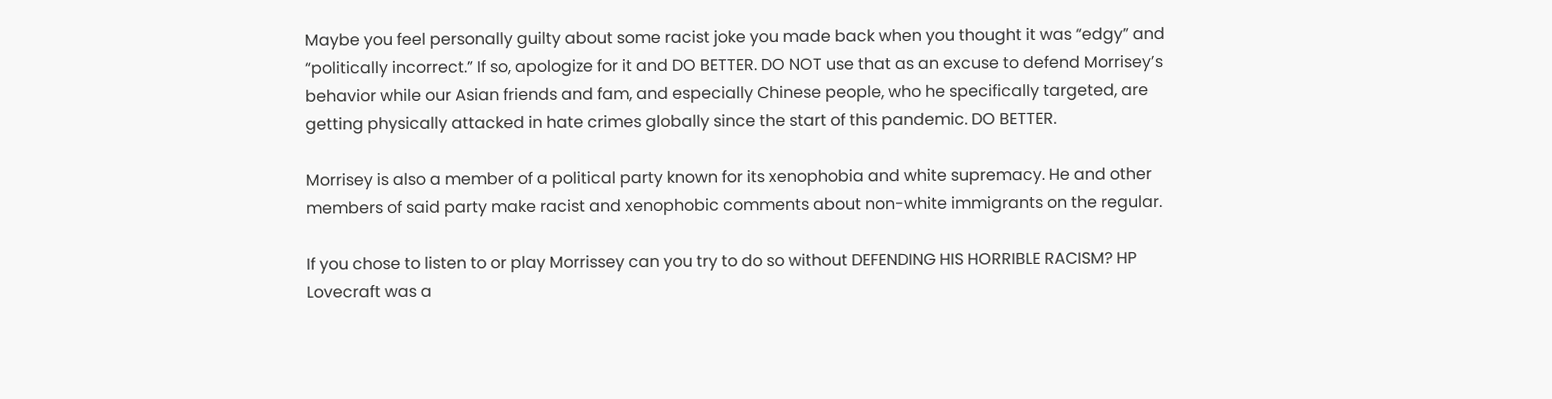Maybe you feel personally guilty about some racist joke you made back when you thought it was “edgy” and “politically incorrect.” If so, apologize for it and DO BETTER. DO NOT use that as an excuse to defend Morrisey’s behavior while our Asian friends and fam, and especially Chinese people, who he specifically targeted, are getting physically attacked in hate crimes globally since the start of this pandemic. DO BETTER.

Morrisey is also a member of a political party known for its xenophobia and white supremacy. He and other members of said party make racist and xenophobic comments about non-white immigrants on the regular.

If you chose to listen to or play Morrissey can you try to do so without DEFENDING HIS HORRIBLE RACISM? HP Lovecraft was a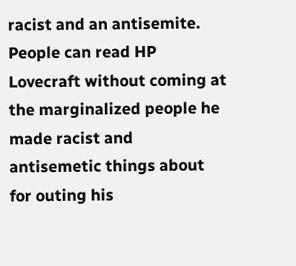racist and an antisemite. People can read HP Lovecraft without coming at the marginalized people he made racist and antisemetic things about for outing his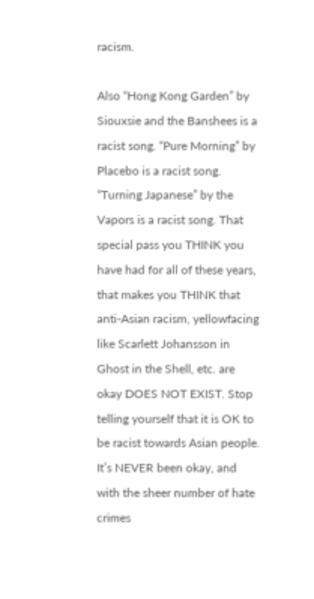racism.

Also “Hong Kong Garden” by Siouxsie and the Banshees is a racist song. “Pure Morning” by Placebo is a racist song. “Turning Japanese” by the Vapors is a racist song. That special pass you THINK you have had for all of these years, that makes you THINK that anti-Asian racism, yellowfacing like Scarlett Johansson in Ghost in the Shell, etc. are okay DOES NOT EXIST. Stop telling yourself that it is OK to be racist towards Asian people. It’s NEVER been okay, and with the sheer number of hate crimes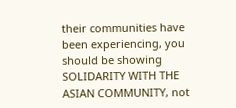their communities have been experiencing, you should be showing SOLIDARITY WITH THE ASIAN COMMUNITY, not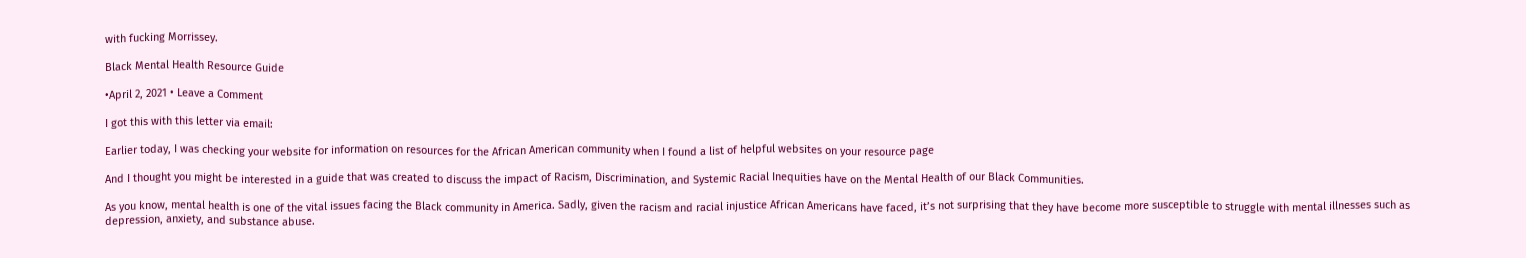with fucking Morrissey.

Black Mental Health Resource Guide

•April 2, 2021 • Leave a Comment

I got this with this letter via email:

Earlier today, I was checking your website for information on resources for the African American community when I found a list of helpful websites on your resource page

And I thought you might be interested in a guide that was created to discuss the impact of Racism, Discrimination, and Systemic Racial Inequities have on the Mental Health of our Black Communities.

As you know, mental health is one of the vital issues facing the Black community in America. Sadly, given the racism and racial injustice African Americans have faced, it’s not surprising that they have become more susceptible to struggle with mental illnesses such as depression, anxiety, and substance abuse.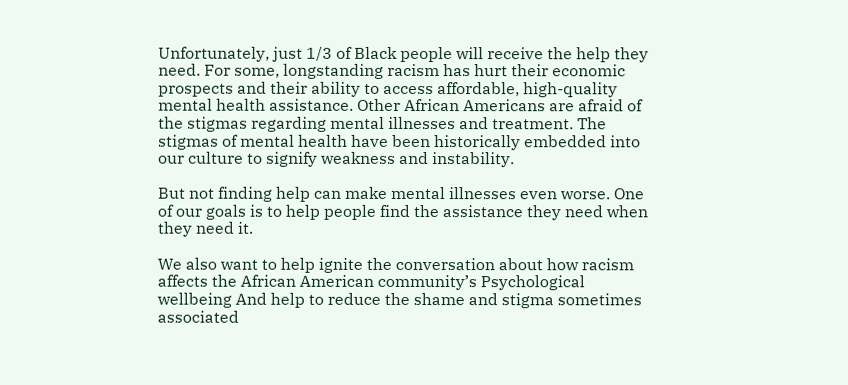Unfortunately, just 1/3 of Black people will receive the help they need. For some, longstanding racism has hurt their economic prospects and their ability to access affordable, high-quality mental health assistance. Other African Americans are afraid of the stigmas regarding mental illnesses and treatment. The stigmas of mental health have been historically embedded into our culture to signify weakness and instability.

But not finding help can make mental illnesses even worse. One of our goals is to help people find the assistance they need when they need it.

We also want to help ignite the conversation about how racism affects the African American community’s Psychological wellbeing And help to reduce the shame and stigma sometimes associated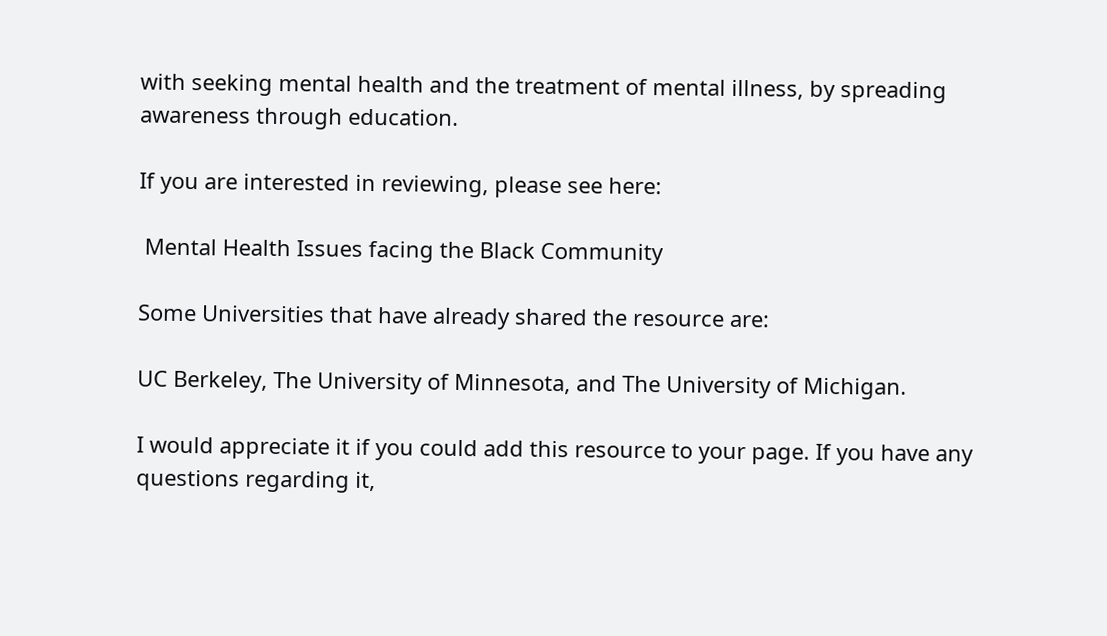with seeking mental health and the treatment of mental illness, by spreading awareness through education.

If you are interested in reviewing, please see here:

 Mental Health Issues facing the Black Community

Some Universities that have already shared the resource are:

UC Berkeley, The University of Minnesota, and The University of Michigan.

I would appreciate it if you could add this resource to your page. If you have any questions regarding it,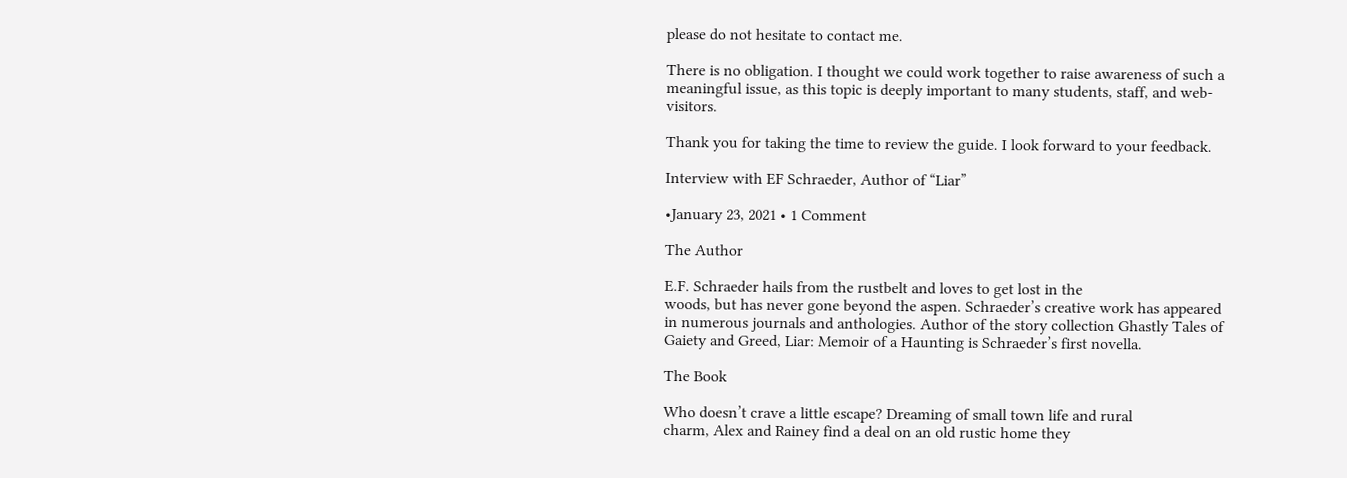please do not hesitate to contact me.

There is no obligation. I thought we could work together to raise awareness of such a meaningful issue, as this topic is deeply important to many students, staff, and web-visitors.

Thank you for taking the time to review the guide. I look forward to your feedback.

Interview with EF Schraeder, Author of “Liar”

•January 23, 2021 • 1 Comment

The Author

E.F. Schraeder hails from the rustbelt and loves to get lost in the
woods, but has never gone beyond the aspen. Schraeder’s creative work has appeared in numerous journals and anthologies. Author of the story collection Ghastly Tales of Gaiety and Greed, Liar: Memoir of a Haunting is Schraeder’s first novella.

The Book

Who doesn’t crave a little escape? Dreaming of small town life and rural
charm, Alex and Rainey find a deal on an old rustic home they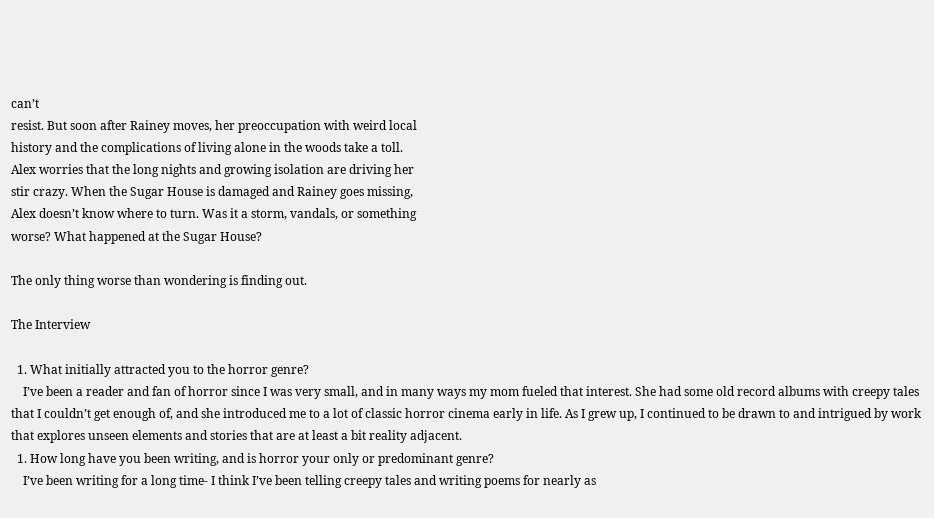can’t
resist. But soon after Rainey moves, her preoccupation with weird local
history and the complications of living alone in the woods take a toll.
Alex worries that the long nights and growing isolation are driving her
stir crazy. When the Sugar House is damaged and Rainey goes missing,
Alex doesn’t know where to turn. Was it a storm, vandals, or something
worse? What happened at the Sugar House?

The only thing worse than wondering is finding out.

The Interview

  1. What initially attracted you to the horror genre?
    I’ve been a reader and fan of horror since I was very small, and in many ways my mom fueled that interest. She had some old record albums with creepy tales that I couldn’t get enough of, and she introduced me to a lot of classic horror cinema early in life. As I grew up, I continued to be drawn to and intrigued by work that explores unseen elements and stories that are at least a bit reality adjacent.
  1. How long have you been writing, and is horror your only or predominant genre?
    I’ve been writing for a long time- I think I’ve been telling creepy tales and writing poems for nearly as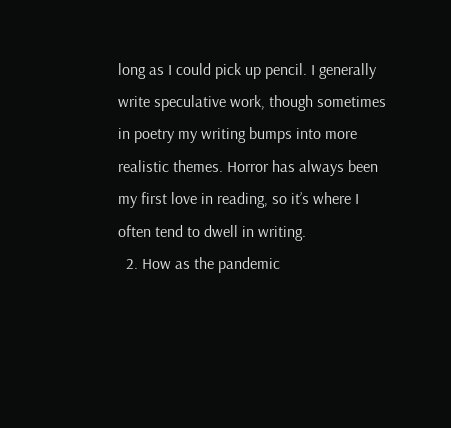long as I could pick up pencil. I generally write speculative work, though sometimes in poetry my writing bumps into more realistic themes. Horror has always been my first love in reading, so it’s where I often tend to dwell in writing.
  2. How as the pandemic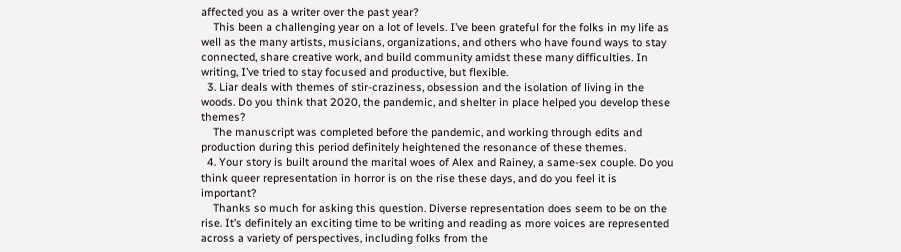affected you as a writer over the past year?
    This been a challenging year on a lot of levels. I’ve been grateful for the folks in my life as well as the many artists, musicians, organizations, and others who have found ways to stay connected, share creative work, and build community amidst these many difficulties. In writing, I’ve tried to stay focused and productive, but flexible.
  3. Liar deals with themes of stir-craziness, obsession and the isolation of living in the woods. Do you think that 2020, the pandemic, and shelter in place helped you develop these themes?
    The manuscript was completed before the pandemic, and working through edits and production during this period definitely heightened the resonance of these themes.
  4. Your story is built around the marital woes of Alex and Rainey, a same-sex couple. Do you think queer representation in horror is on the rise these days, and do you feel it is important?
    Thanks so much for asking this question. Diverse representation does seem to be on the rise. It’s definitely an exciting time to be writing and reading as more voices are represented across a variety of perspectives, including folks from the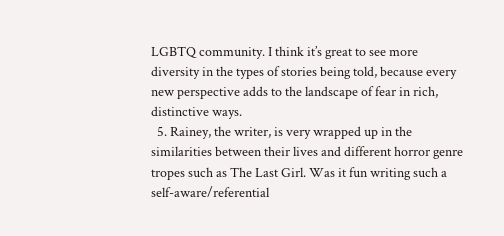LGBTQ community. I think it’s great to see more diversity in the types of stories being told, because every new perspective adds to the landscape of fear in rich, distinctive ways.
  5. Rainey, the writer, is very wrapped up in the similarities between their lives and different horror genre tropes such as The Last Girl. Was it fun writing such a self-aware/referential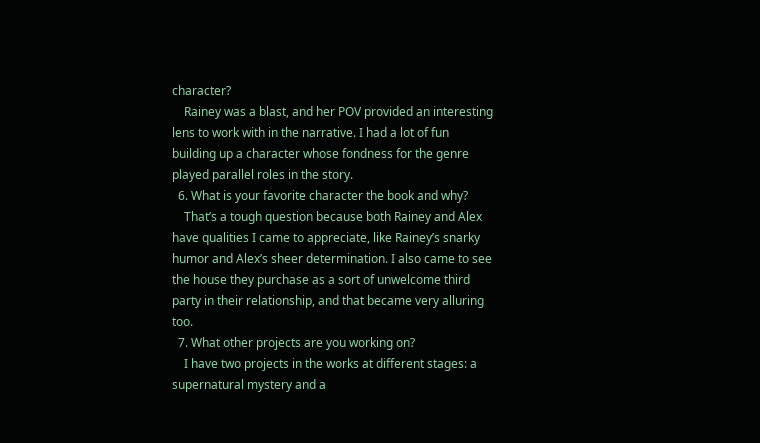character?
    Rainey was a blast, and her POV provided an interesting lens to work with in the narrative. I had a lot of fun building up a character whose fondness for the genre played parallel roles in the story.
  6. What is your favorite character the book and why?
    That’s a tough question because both Rainey and Alex have qualities I came to appreciate, like Rainey’s snarky humor and Alex’s sheer determination. I also came to see the house they purchase as a sort of unwelcome third party in their relationship, and that became very alluring too.
  7. What other projects are you working on?
    I have two projects in the works at different stages: a supernatural mystery and a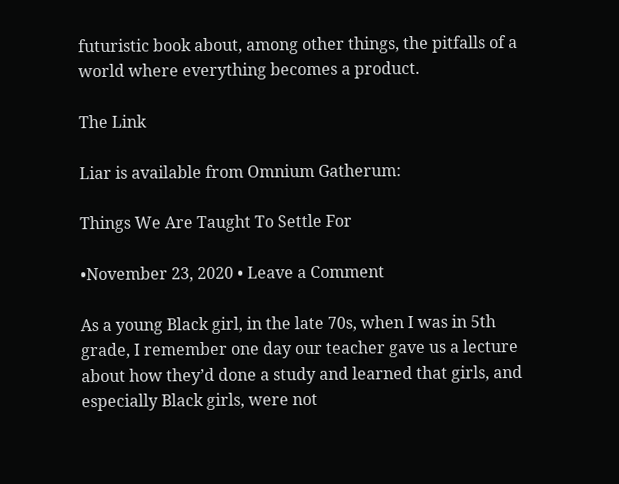futuristic book about, among other things, the pitfalls of a world where everything becomes a product.

The Link

Liar is available from Omnium Gatherum:

Things We Are Taught To Settle For

•November 23, 2020 • Leave a Comment

As a young Black girl, in the late 70s, when I was in 5th grade, I remember one day our teacher gave us a lecture about how they’d done a study and learned that girls, and especially Black girls, were not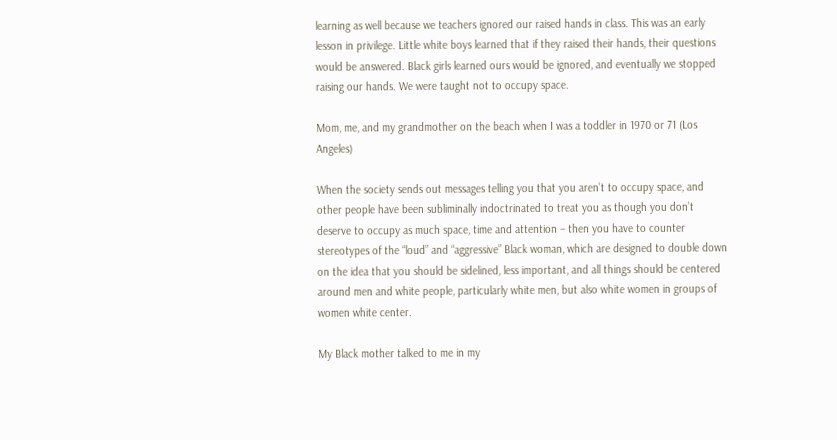learning as well because we teachers ignored our raised hands in class. This was an early lesson in privilege. Little white boys learned that if they raised their hands, their questions would be answered. Black girls learned ours would be ignored, and eventually we stopped raising our hands. We were taught not to occupy space.

Mom, me, and my grandmother on the beach when I was a toddler in 1970 or 71 (Los Angeles)

When the society sends out messages telling you that you aren’t to occupy space, and other people have been subliminally indoctrinated to treat you as though you don’t deserve to occupy as much space, time and attention – then you have to counter stereotypes of the “loud” and “aggressive” Black woman, which are designed to double down on the idea that you should be sidelined, less important, and all things should be centered around men and white people, particularly white men, but also white women in groups of women white center.

My Black mother talked to me in my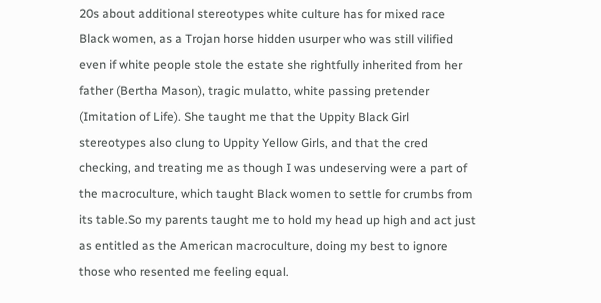20s about additional stereotypes white culture has for mixed race Black women, as a Trojan horse hidden usurper who was still vilified even if white people stole the estate she rightfully inherited from her father (Bertha Mason), tragic mulatto, white passing pretender (Imitation of Life). She taught me that the Uppity Black Girl stereotypes also clung to Uppity Yellow Girls, and that the cred checking, and treating me as though I was undeserving were a part of the macroculture, which taught Black women to settle for crumbs from its table.So my parents taught me to hold my head up high and act just as entitled as the American macroculture, doing my best to ignore those who resented me feeling equal.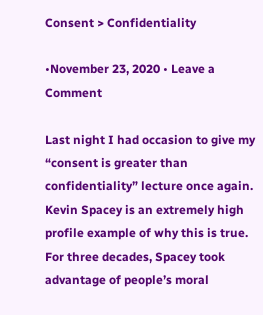Consent > Confidentiality

•November 23, 2020 • Leave a Comment

Last night I had occasion to give my “consent is greater than confidentiality” lecture once again. Kevin Spacey is an extremely high profile example of why this is true. For three decades, Spacey took advantage of people’s moral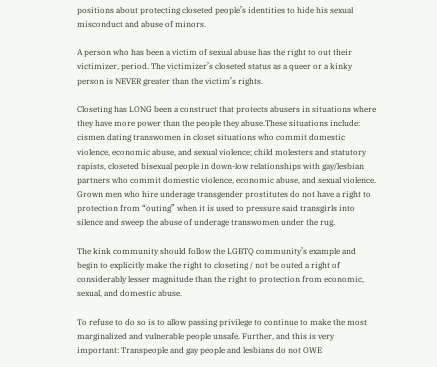positions about protecting closeted people’s identities to hide his sexual misconduct and abuse of minors.

A person who has been a victim of sexual abuse has the right to out their victimizer, period. The victimizer’s closeted status as a queer or a kinky person is NEVER greater than the victim’s rights.

Closeting has LONG been a construct that protects abusers in situations where they have more power than the people they abuse.These situations include: cismen dating transwomen in closet situations who commit domestic violence, economic abuse, and sexual violence; child molesters and statutory rapists, closeted bisexual people in down-low relationships with gay/lesbian partners who commit domestic violence, economic abuse, and sexual violence. Grown men who hire underage transgender prostitutes do not have a right to protection from “outing” when it is used to pressure said transgirls into silence and sweep the abuse of underage transwomen under the rug.

The kink community should follow the LGBTQ community’s example and begin to explicitly make the right to closeting / not be outed a right of considerably lesser magnitude than the right to protection from economic, sexual, and domestic abuse.

To refuse to do so is to allow passing privilege to continue to make the most marginalized and vulnerable people unsafe. Further, and this is very important: Transpeople and gay people and lesbians do not OWE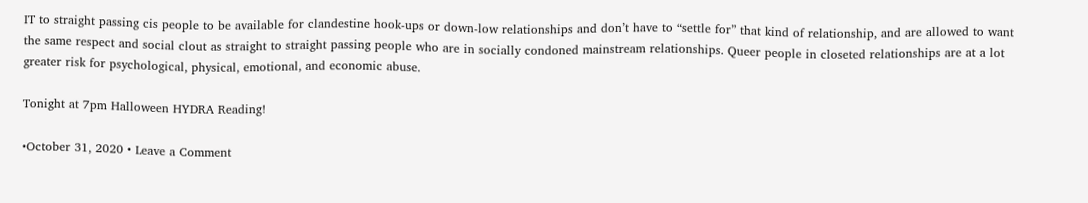IT to straight passing cis people to be available for clandestine hook-ups or down-low relationships and don’t have to “settle for” that kind of relationship, and are allowed to want the same respect and social clout as straight to straight passing people who are in socially condoned mainstream relationships. Queer people in closeted relationships are at a lot greater risk for psychological, physical, emotional, and economic abuse.

Tonight at 7pm Halloween HYDRA Reading!

•October 31, 2020 • Leave a Comment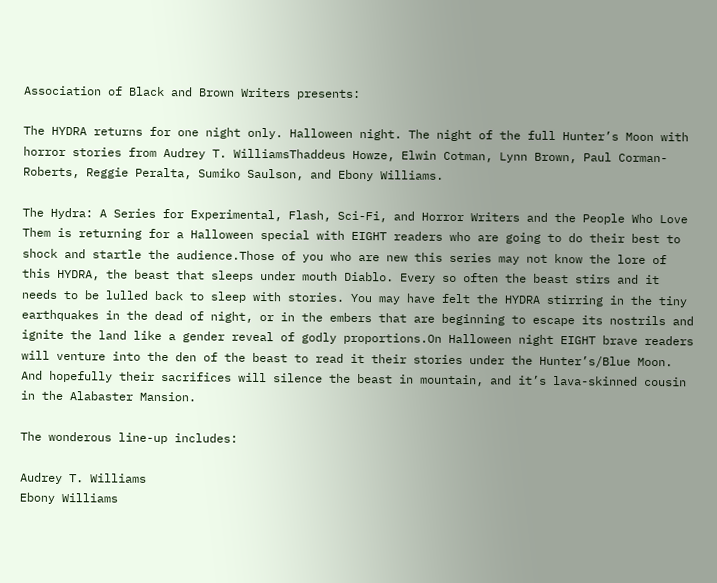Association of Black and Brown Writers presents:

The HYDRA returns for one night only. Halloween night. The night of the full Hunter’s Moon with horror stories from Audrey T. WilliamsThaddeus Howze, Elwin Cotman, Lynn Brown, Paul Corman-Roberts, Reggie Peralta, Sumiko Saulson, and Ebony Williams.

The Hydra: A Series for Experimental, Flash, Sci-Fi, and Horror Writers and the People Who Love Them is returning for a Halloween special with EIGHT readers who are going to do their best to shock and startle the audience.Those of you who are new this series may not know the lore of this HYDRA, the beast that sleeps under mouth Diablo. Every so often the beast stirs and it needs to be lulled back to sleep with stories. You may have felt the HYDRA stirring in the tiny earthquakes in the dead of night, or in the embers that are beginning to escape its nostrils and ignite the land like a gender reveal of godly proportions.On Halloween night EIGHT brave readers will venture into the den of the beast to read it their stories under the Hunter’s/Blue Moon. And hopefully their sacrifices will silence the beast in mountain, and it’s lava-skinned cousin in the Alabaster Mansion.

The wonderous line-up includes:

Audrey T. Williams
Ebony Williams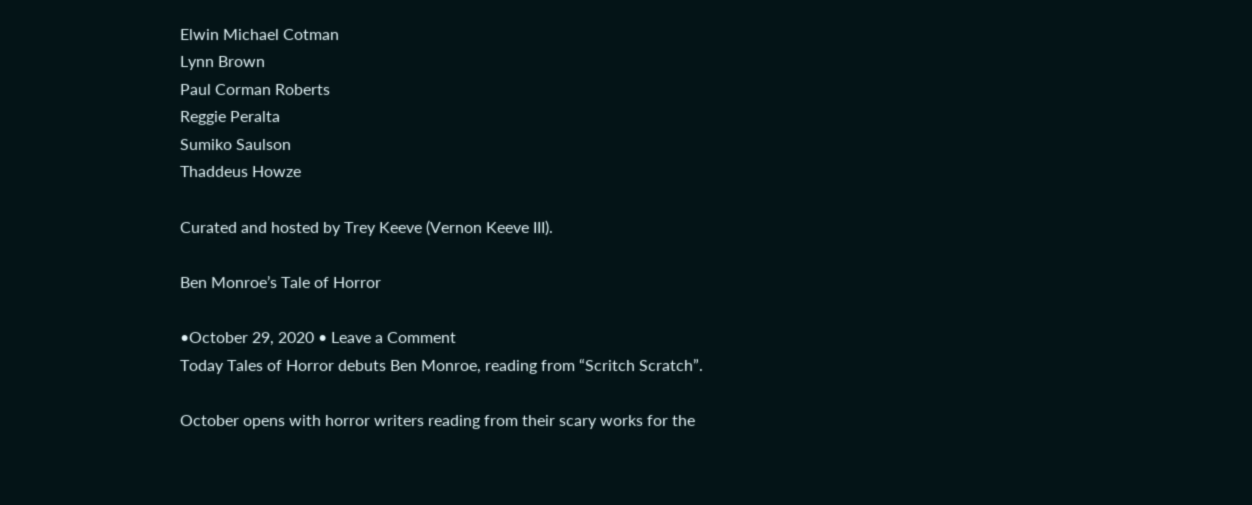Elwin Michael Cotman
Lynn Brown
Paul Corman Roberts
Reggie Peralta
Sumiko Saulson
Thaddeus Howze

Curated and hosted by Trey Keeve (Vernon Keeve III).

Ben Monroe’s Tale of Horror

•October 29, 2020 • Leave a Comment
Today Tales of Horror debuts Ben Monroe, reading from “Scritch Scratch”.

October opens with horror writers reading from their scary works for the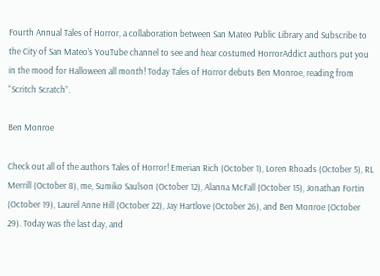Fourth Annual Tales of Horror, a collaboration between San Mateo Public Library and Subscribe to the City of San Mateo’s YouTube channel to see and hear costumed HorrorAddict authors put you in the mood for Halloween all month! Today Tales of Horror debuts Ben Monroe, reading from “Scritch Scratch”.

Ben Monroe

Check out all of the authors Tales of Horror! Emerian Rich (October 1), Loren Rhoads (October 5), RL Merrill (October 8), me, Sumiko Saulson (October 12), Alanna McFall (October 15), Jonathan Fortin (October 19), Laurel Anne Hill (October 22), Jay Hartlove (October 26), and Ben Monroe (October 29). Today was the last day, and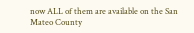now ALL of them are available on the San Mateo County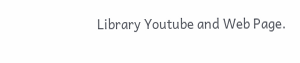Library Youtube and Web Page.